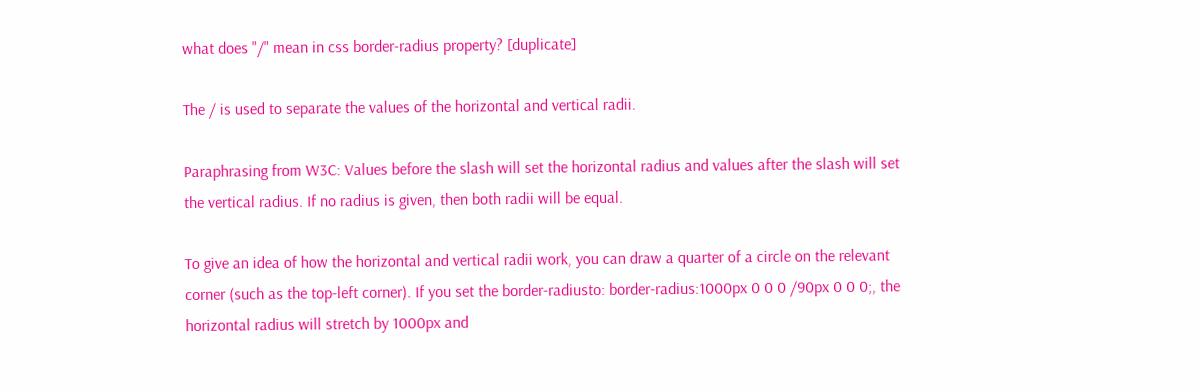what does "/" mean in css border-radius property? [duplicate]

The / is used to separate the values of the horizontal and vertical radii.

Paraphrasing from W3C: Values before the slash will set the horizontal radius and values after the slash will set the vertical radius. If no radius is given, then both radii will be equal.

To give an idea of how the horizontal and vertical radii work, you can draw a quarter of a circle on the relevant corner (such as the top-left corner). If you set the border-radiusto: border-radius:1000px 0 0 0 /90px 0 0 0;, the horizontal radius will stretch by 1000px and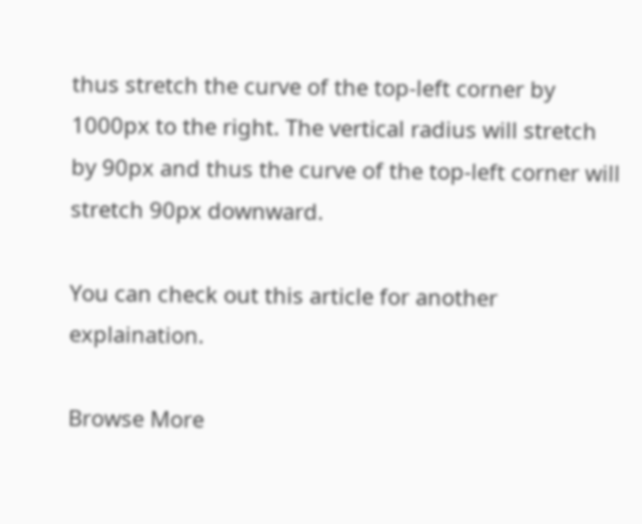thus stretch the curve of the top-left corner by 1000px to the right. The vertical radius will stretch by 90px and thus the curve of the top-left corner will stretch 90px downward.

You can check out this article for another explaination.

Browse More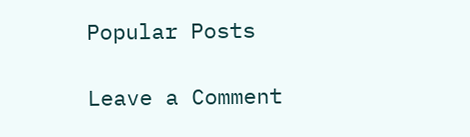Popular Posts

Leave a Comment